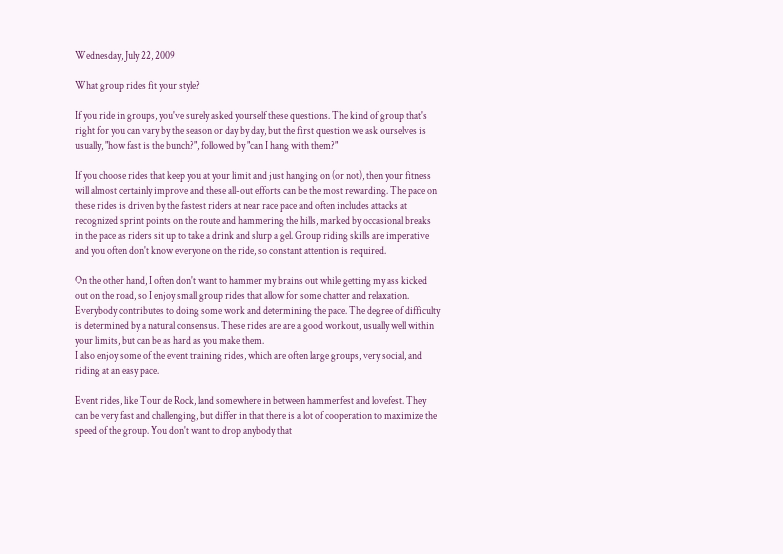Wednesday, July 22, 2009

What group rides fit your style?

If you ride in groups, you've surely asked yourself these questions. The kind of group that's right for you can vary by the season or day by day, but the first question we ask ourselves is usually, "how fast is the bunch?", followed by "can I hang with them?"

If you choose rides that keep you at your limit and just hanging on (or not), then your fitness will almost certainly improve and these all-out efforts can be the most rewarding. The pace on these rides is driven by the fastest riders at near race pace and often includes attacks at recognized sprint points on the route and hammering the hills, marked by occasional breaks in the pace as riders sit up to take a drink and slurp a gel. Group riding skills are imperative and you often don't know everyone on the ride, so constant attention is required.

On the other hand, I often don't want to hammer my brains out while getting my ass kicked out on the road, so I enjoy small group rides that allow for some chatter and relaxation. Everybody contributes to doing some work and determining the pace. The degree of difficulty is determined by a natural consensus. These rides are are a good workout, usually well within your limits, but can be as hard as you make them.
I also enjoy some of the event training rides, which are often large groups, very social, and riding at an easy pace.

Event rides, like Tour de Rock, land somewhere in between hammerfest and lovefest. They can be very fast and challenging, but differ in that there is a lot of cooperation to maximize the speed of the group. You don't want to drop anybody that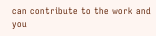can contribute to the work and you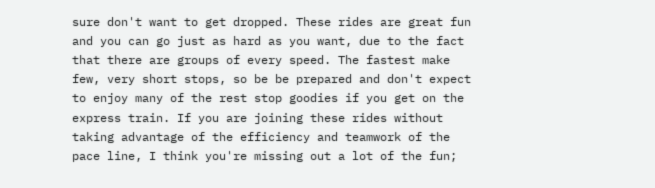sure don't want to get dropped. These rides are great fun and you can go just as hard as you want, due to the fact that there are groups of every speed. The fastest make few, very short stops, so be be prepared and don't expect to enjoy many of the rest stop goodies if you get on the express train. If you are joining these rides without taking advantage of the efficiency and teamwork of the pace line, I think you're missing out a lot of the fun;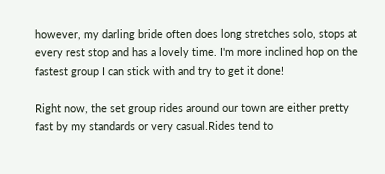however, my darling bride often does long stretches solo, stops at every rest stop and has a lovely time. I'm more inclined hop on the fastest group I can stick with and try to get it done!

Right now, the set group rides around our town are either pretty fast by my standards or very casual.Rides tend to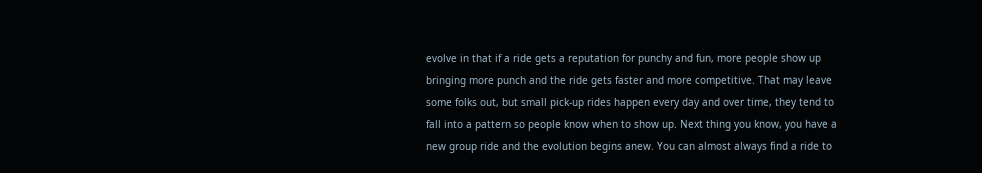evolve in that if a ride gets a reputation for punchy and fun, more people show up bringing more punch and the ride gets faster and more competitive. That may leave some folks out, but small pick-up rides happen every day and over time, they tend to fall into a pattern so people know when to show up. Next thing you know, you have a new group ride and the evolution begins anew. You can almost always find a ride to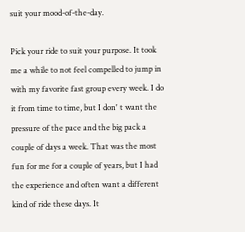suit your mood-of-the-day.

Pick your ride to suit your purpose. It took me a while to not feel compelled to jump in with my favorite fast group every week. I do it from time to time, but I don' t want the pressure of the pace and the big pack a couple of days a week. That was the most fun for me for a couple of years, but I had the experience and often want a different kind of ride these days. It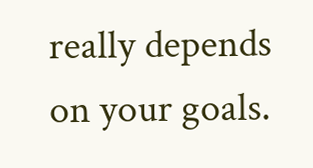really depends on your goals.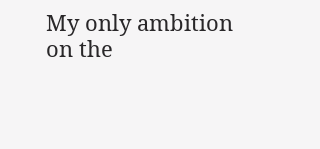My only ambition on the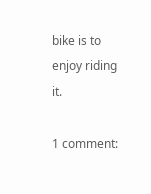bike is to enjoy riding it.

1 comment: